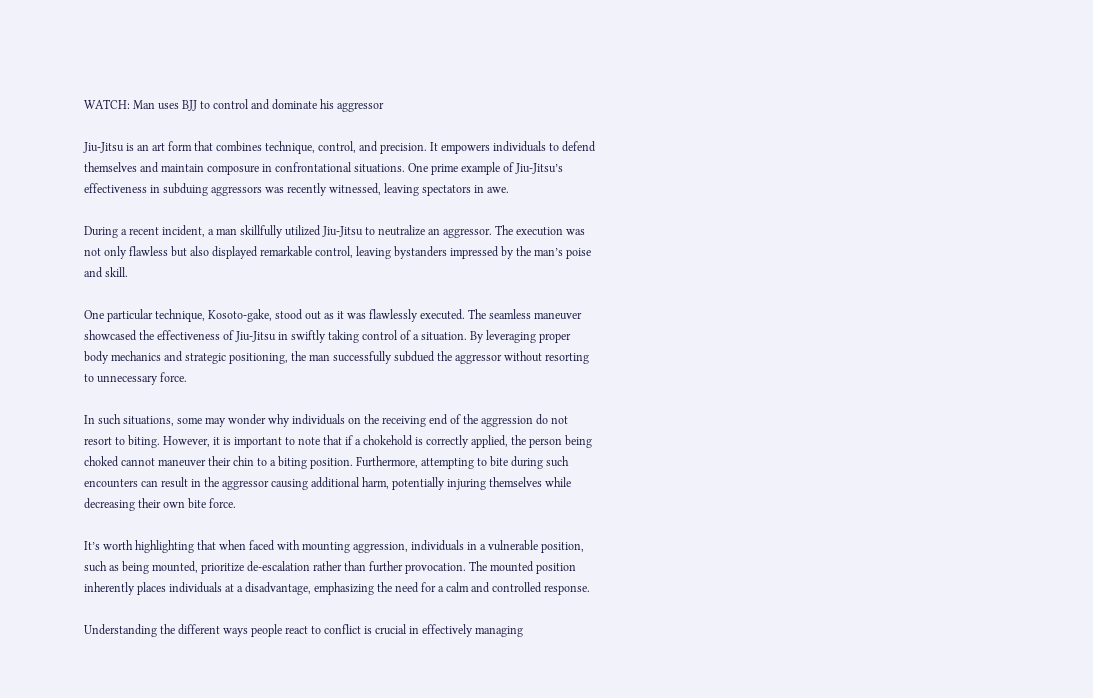WATCH: Man uses BJJ to control and dominate his aggressor

Jiu-Jitsu is an art form that combines technique, control, and precision. It empowers individuals to defend themselves and maintain composure in confrontational situations. One prime example of Jiu-Jitsu’s effectiveness in subduing aggressors was recently witnessed, leaving spectators in awe.

During a recent incident, a man skillfully utilized Jiu-Jitsu to neutralize an aggressor. The execution was not only flawless but also displayed remarkable control, leaving bystanders impressed by the man’s poise and skill.

One particular technique, Kosoto-gake, stood out as it was flawlessly executed. The seamless maneuver showcased the effectiveness of Jiu-Jitsu in swiftly taking control of a situation. By leveraging proper body mechanics and strategic positioning, the man successfully subdued the aggressor without resorting to unnecessary force.

In such situations, some may wonder why individuals on the receiving end of the aggression do not resort to biting. However, it is important to note that if a chokehold is correctly applied, the person being choked cannot maneuver their chin to a biting position. Furthermore, attempting to bite during such encounters can result in the aggressor causing additional harm, potentially injuring themselves while decreasing their own bite force.

It’s worth highlighting that when faced with mounting aggression, individuals in a vulnerable position, such as being mounted, prioritize de-escalation rather than further provocation. The mounted position inherently places individuals at a disadvantage, emphasizing the need for a calm and controlled response.

Understanding the different ways people react to conflict is crucial in effectively managing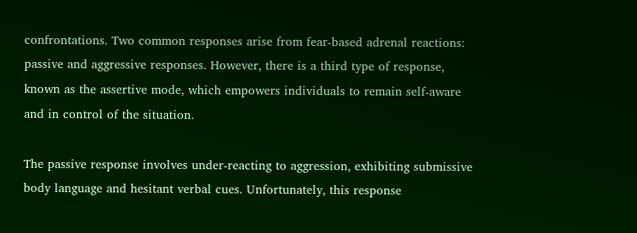confrontations. Two common responses arise from fear-based adrenal reactions: passive and aggressive responses. However, there is a third type of response, known as the assertive mode, which empowers individuals to remain self-aware and in control of the situation.

The passive response involves under-reacting to aggression, exhibiting submissive body language and hesitant verbal cues. Unfortunately, this response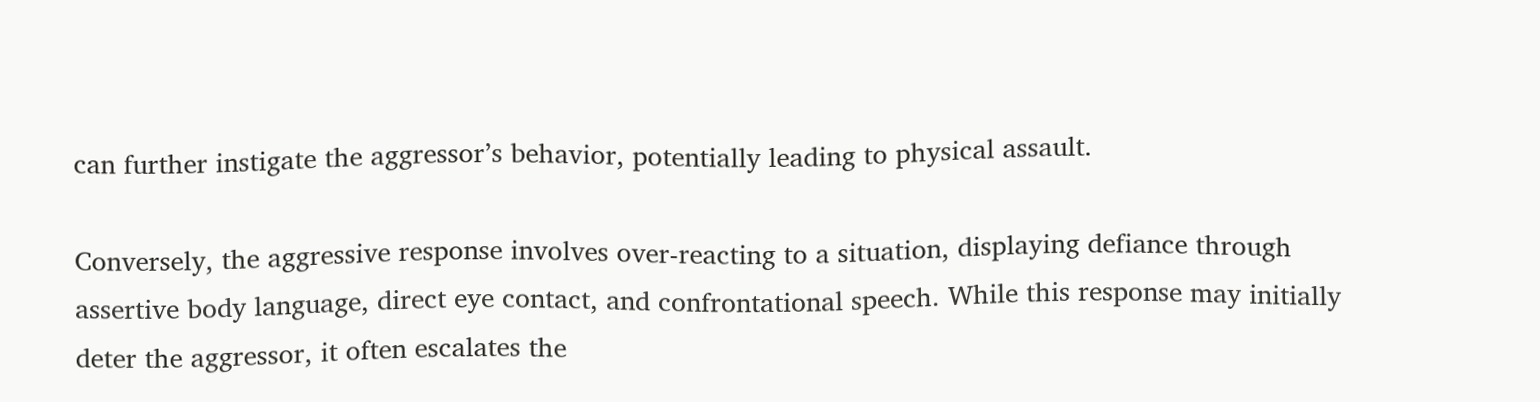can further instigate the aggressor’s behavior, potentially leading to physical assault.

Conversely, the aggressive response involves over-reacting to a situation, displaying defiance through assertive body language, direct eye contact, and confrontational speech. While this response may initially deter the aggressor, it often escalates the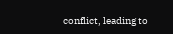conflict, leading to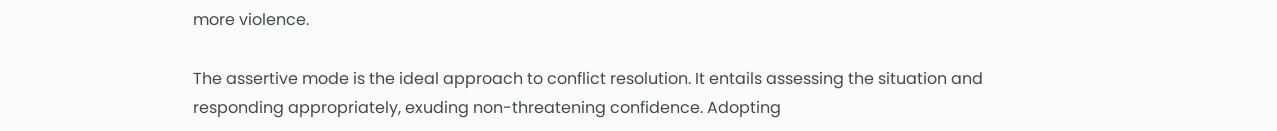more violence.

The assertive mode is the ideal approach to conflict resolution. It entails assessing the situation and responding appropriately, exuding non-threatening confidence. Adopting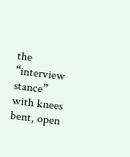the “interview stance” with knees bent, open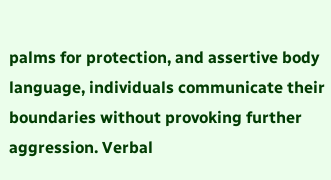palms for protection, and assertive body language, individuals communicate their boundaries without provoking further aggression. Verbal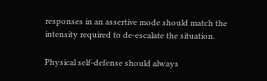responses in an assertive mode should match the intensity required to de-escalate the situation.

Physical self-defense should always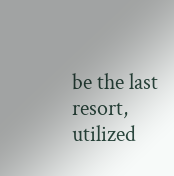be the last resort, utilized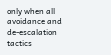only when all avoidance and de-escalation tactics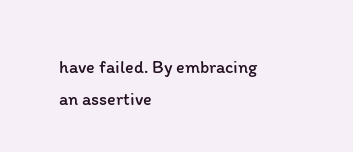have failed. By embracing an assertive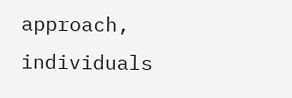approach, individuals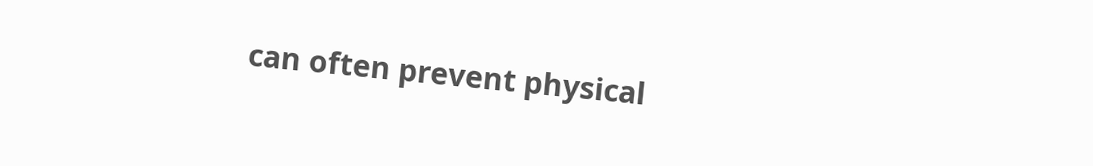can often prevent physical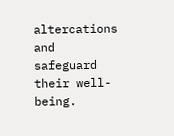altercations and safeguard their well-being.